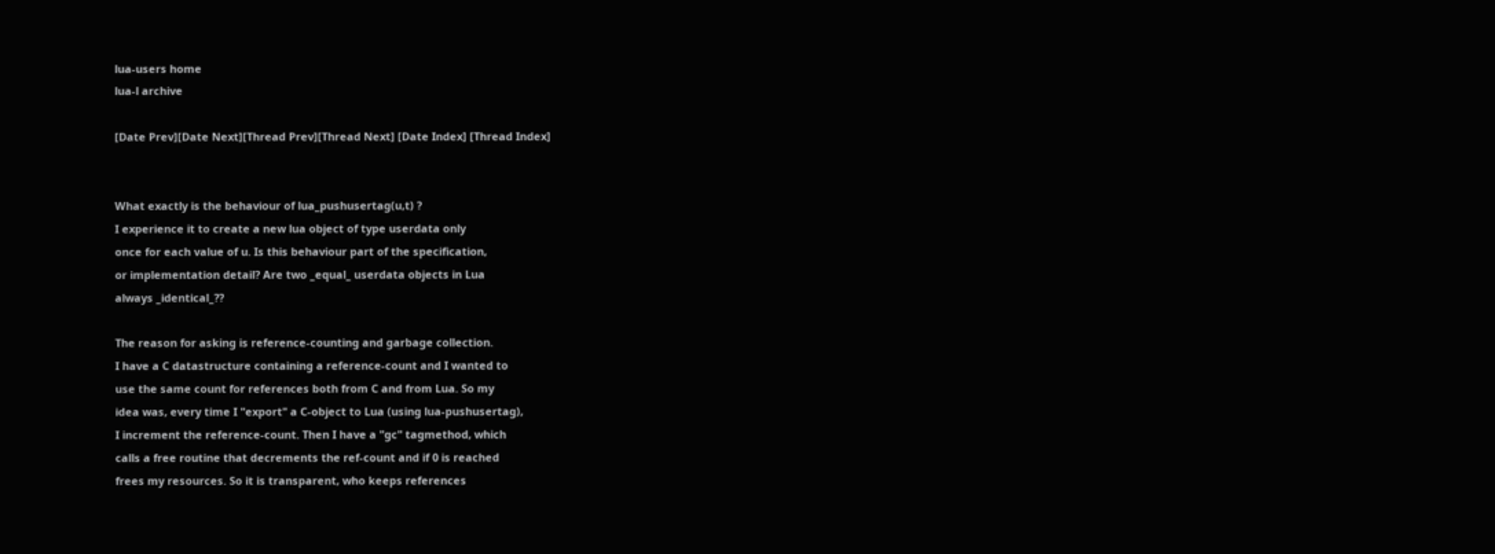lua-users home
lua-l archive

[Date Prev][Date Next][Thread Prev][Thread Next] [Date Index] [Thread Index]


What exactly is the behaviour of lua_pushusertag(u,t) ?
I experience it to create a new lua object of type userdata only
once for each value of u. Is this behaviour part of the specification,
or implementation detail? Are two _equal_ userdata objects in Lua
always _identical_??

The reason for asking is reference-counting and garbage collection.
I have a C datastructure containing a reference-count and I wanted to
use the same count for references both from C and from Lua. So my
idea was, every time I "export" a C-object to Lua (using lua-pushusertag),
I increment the reference-count. Then I have a "gc" tagmethod, which
calls a free routine that decrements the ref-count and if 0 is reached
frees my resources. So it is transparent, who keeps references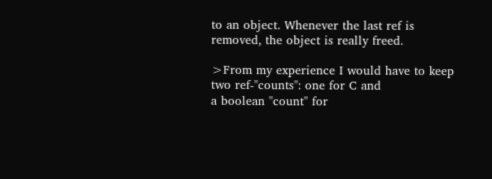to an object. Whenever the last ref is removed, the object is really freed.

>From my experience I would have to keep two ref-"counts": one for C and
a boolean "count" for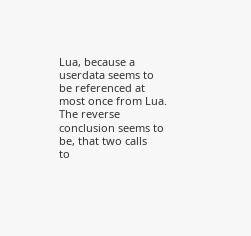Lua, because a userdata seems to be referenced at
most once from Lua. The reverse conclusion seems to be, that two calls
to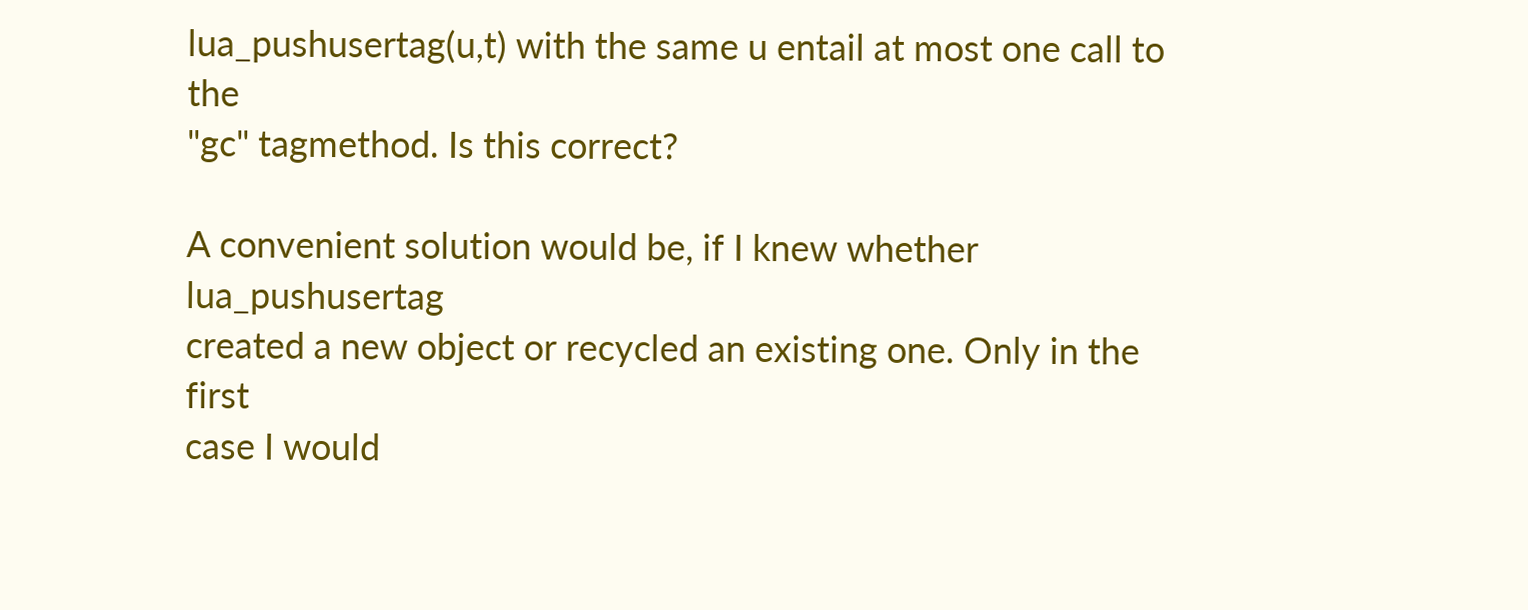lua_pushusertag(u,t) with the same u entail at most one call to the
"gc" tagmethod. Is this correct?

A convenient solution would be, if I knew whether lua_pushusertag
created a new object or recycled an existing one. Only in the first
case I would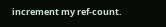increment my ref-count.